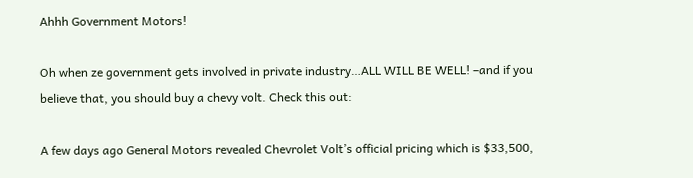Ahhh Government Motors!

Oh when ze government gets involved in private industry…ALL WILL BE WELL! –and if you believe that, you should buy a chevy volt. Check this out:

A few days ago General Motors revealed Chevrolet Volt’s official pricing which is $33,500,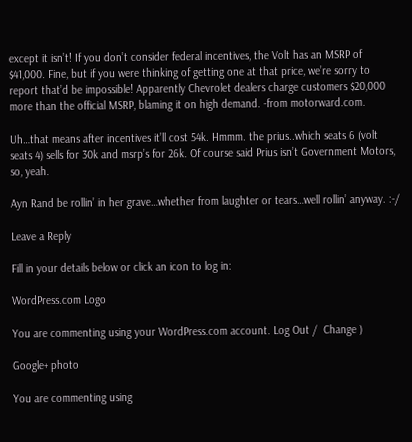except it isn’t! If you don’t consider federal incentives, the Volt has an MSRP of $41,000. Fine, but if you were thinking of getting one at that price, we’re sorry to report that’d be impossible! Apparently Chevrolet dealers charge customers $20,000 more than the official MSRP, blaming it on high demand. -from motorward.com.

Uh…that means after incentives it’ll cost 54k. Hmmm. the prius..which seats 6 (volt seats 4) sells for 30k and msrp’s for 26k. Of course said Prius isn’t Government Motors, so, yeah.

Ayn Rand be rollin’ in her grave…whether from laughter or tears…well rollin’ anyway. :-/

Leave a Reply

Fill in your details below or click an icon to log in:

WordPress.com Logo

You are commenting using your WordPress.com account. Log Out /  Change )

Google+ photo

You are commenting using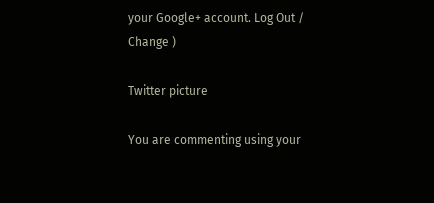your Google+ account. Log Out /  Change )

Twitter picture

You are commenting using your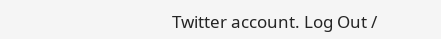Twitter account. Log Out /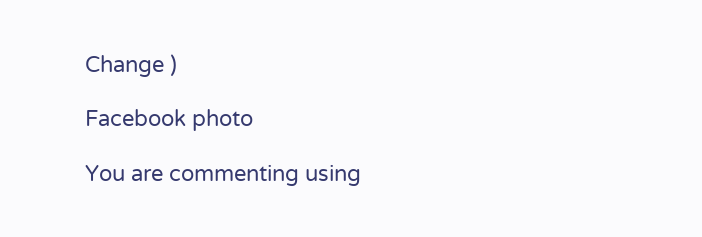Change )

Facebook photo

You are commenting using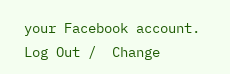your Facebook account. Log Out /  Change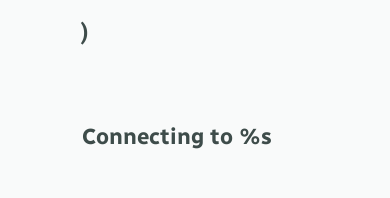)


Connecting to %s